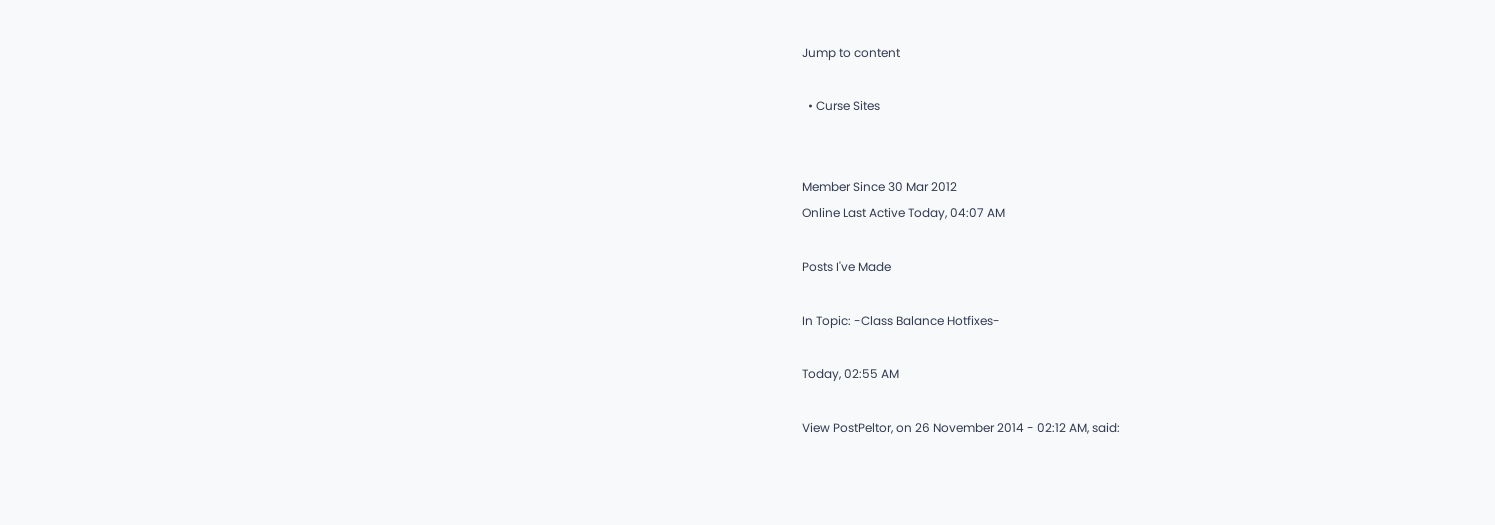Jump to content

  • Curse Sites


Member Since 30 Mar 2012
Online Last Active Today, 04:07 AM

Posts I've Made

In Topic: -Class Balance Hotfixes-

Today, 02:55 AM

View PostPeltor, on 26 November 2014 - 02:12 AM, said: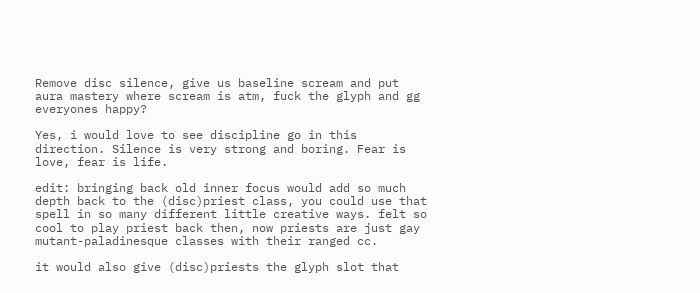Remove disc silence, give us baseline scream and put aura mastery where scream is atm, fuck the glyph and gg everyones happy?

Yes, i would love to see discipline go in this direction. Silence is very strong and boring. Fear is love, fear is life.

edit: bringing back old inner focus would add so much depth back to the (disc)priest class, you could use that spell in so many different little creative ways. felt so cool to play priest back then, now priests are just gay mutant-paladinesque classes with their ranged cc.

it would also give (disc)priests the glyph slot that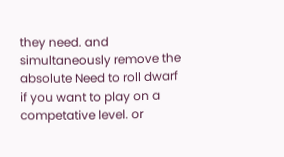they need. and simultaneously remove the absolute Need to roll dwarf if you want to play on a competative level. or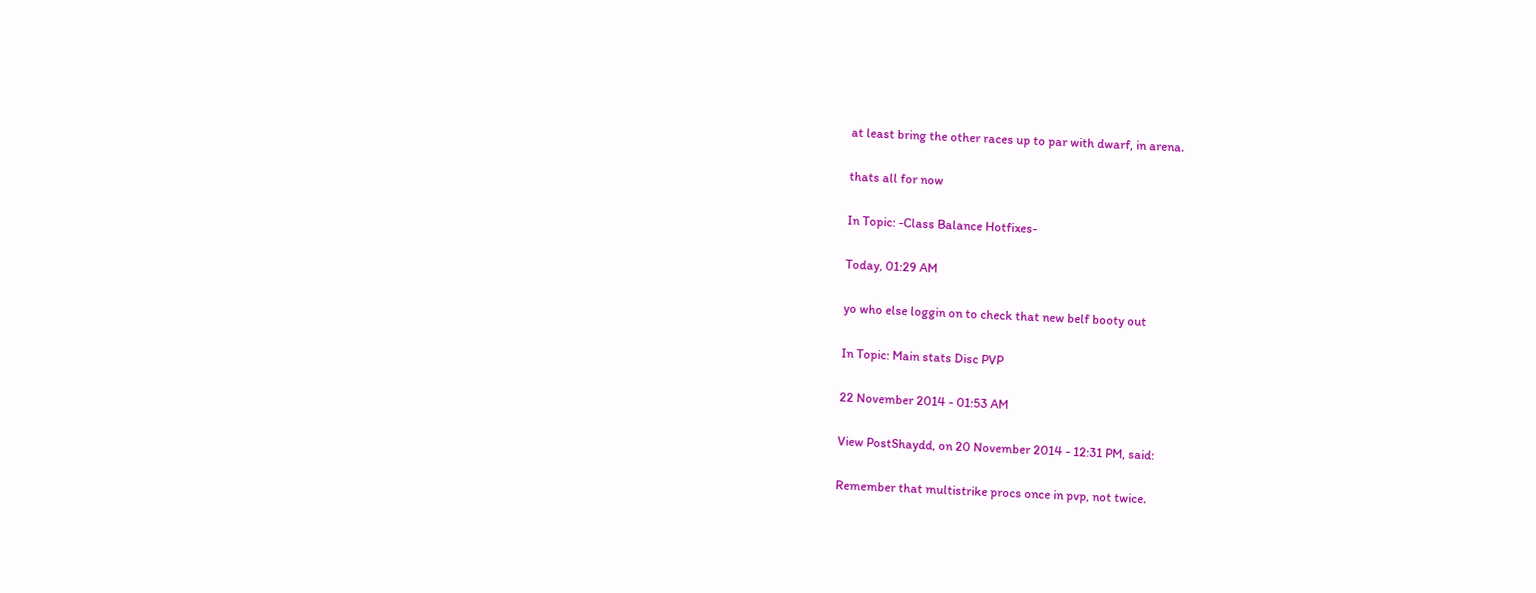at least bring the other races up to par with dwarf, in arena.

thats all for now

In Topic: -Class Balance Hotfixes-

Today, 01:29 AM

yo who else loggin on to check that new belf booty out

In Topic: Main stats Disc PVP

22 November 2014 - 01:53 AM

View PostShaydd, on 20 November 2014 - 12:31 PM, said:

Remember that multistrike procs once in pvp, not twice.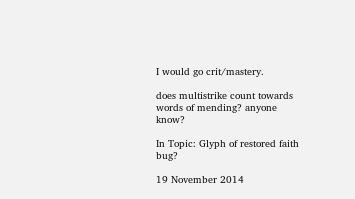I would go crit/mastery.

does multistrike count towards words of mending? anyone know?

In Topic: Glyph of restored faith bug?

19 November 2014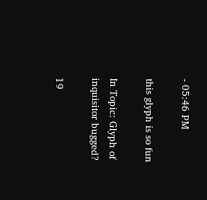- 05:46 PM

this glyph is so fun

In Topic: Glyph of inquisitor bugged?

19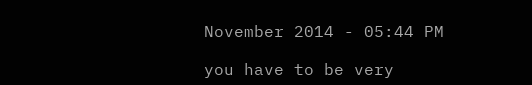November 2014 - 05:44 PM

you have to be very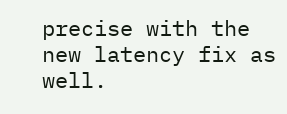precise with the new latency fix as well.